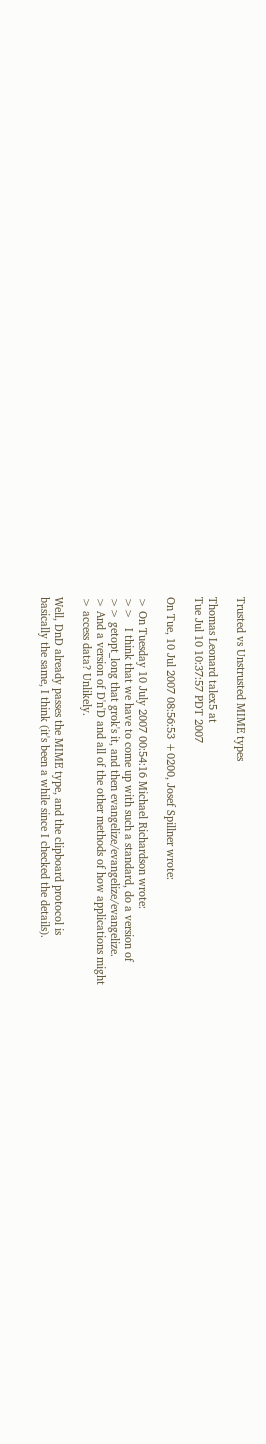Trusted vs Unstrusted MIME types

Thomas Leonard talex5 at
Tue Jul 10 10:37:57 PDT 2007

On Tue, 10 Jul 2007 08:56:53 +0200, Josef Spillner wrote:

> On Tuesday 10 July 2007 00:54:16 Michael Richardson wrote:
>>   I think that we have to come up with such a standard, do a version of
>> getopt_long that grok's it, and then evangelize/evangelize/evangelize.
> And a version of D'n'D and all of the other methods of how applications might
> access data? Unlikely.

Well, DnD already passes the MIME type, and the clipboard protocol is
basically the same, I think (it's been a while since I checked the details).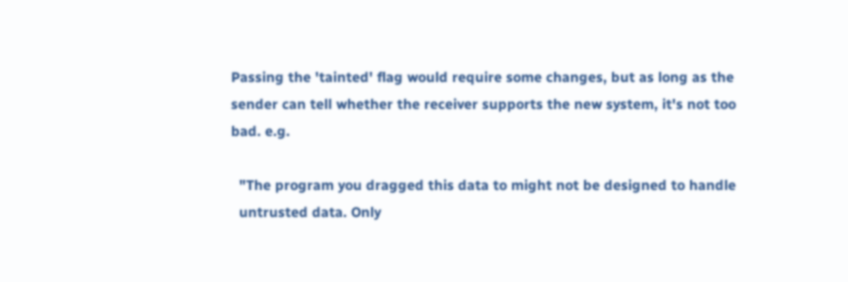Passing the 'tainted' flag would require some changes, but as long as the
sender can tell whether the receiver supports the new system, it's not too
bad. e.g.

  "The program you dragged this data to might not be designed to handle
  untrusted data. Only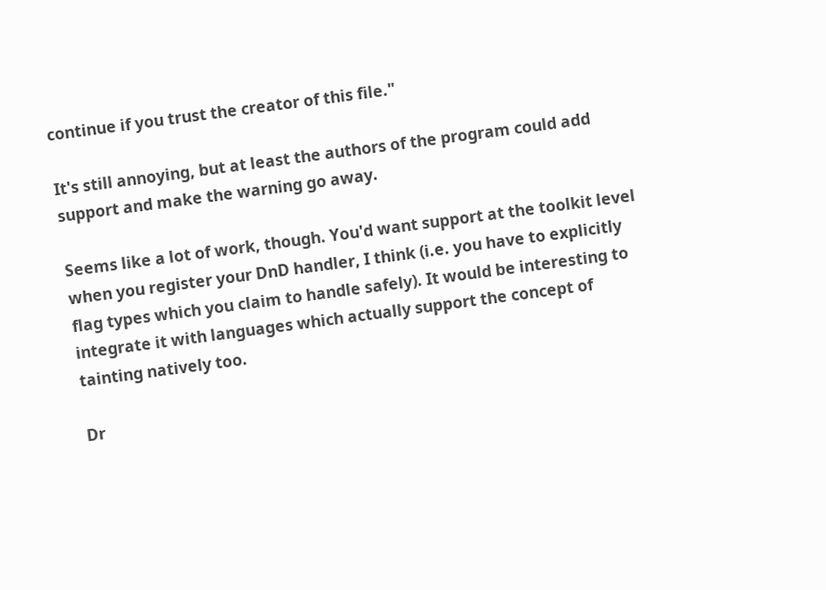continue if you trust the creator of this file."

It's still annoying, but at least the authors of the program could add
support and make the warning go away.

Seems like a lot of work, though. You'd want support at the toolkit level
when you register your DnD handler, I think (i.e. you have to explicitly
flag types which you claim to handle safely). It would be interesting to
integrate it with languages which actually support the concept of
tainting natively too.

Dr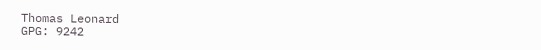Thomas Leonard
GPG: 9242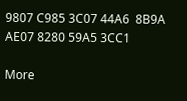9807 C985 3C07 44A6  8B9A AE07 8280 59A5 3CC1

More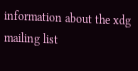information about the xdg mailing list